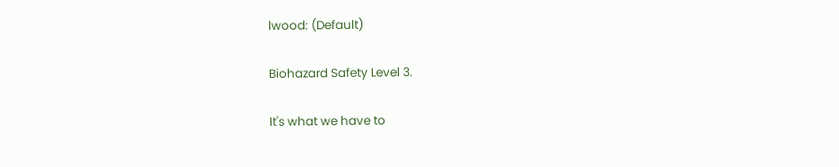lwood: (Default)

Biohazard Safety Level 3.

It's what we have to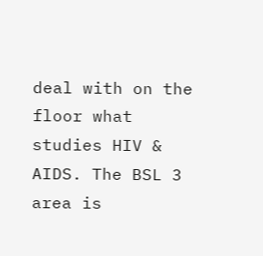deal with on the floor what studies HIV & AIDS. The BSL 3 area is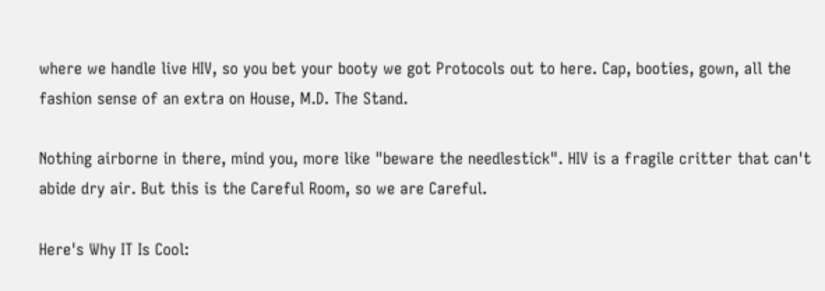where we handle live HIV, so you bet your booty we got Protocols out to here. Cap, booties, gown, all the fashion sense of an extra on House, M.D. The Stand.

Nothing airborne in there, mind you, more like "beware the needlestick". HIV is a fragile critter that can't abide dry air. But this is the Careful Room, so we are Careful.

Here's Why IT Is Cool: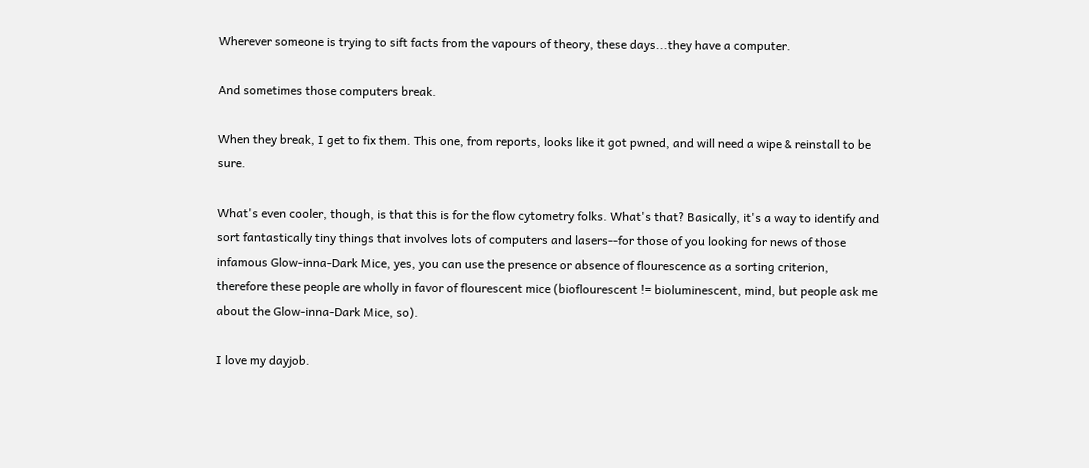Wherever someone is trying to sift facts from the vapours of theory, these days...they have a computer.

And sometimes those computers break.

When they break, I get to fix them. This one, from reports, looks like it got pwned, and will need a wipe & reinstall to be sure.

What's even cooler, though, is that this is for the flow cytometry folks. What's that? Basically, it's a way to identify and sort fantastically tiny things that involves lots of computers and lasers--for those of you looking for news of those infamous Glow-inna-Dark Mice, yes, you can use the presence or absence of flourescence as a sorting criterion, therefore these people are wholly in favor of flourescent mice (bioflourescent != bioluminescent, mind, but people ask me about the Glow-inna-Dark Mice, so).

I love my dayjob.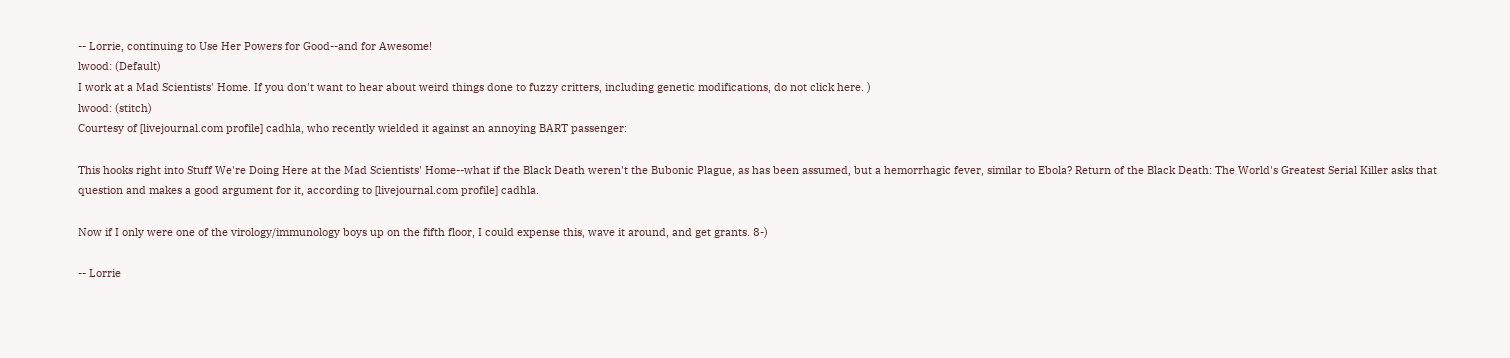-- Lorrie, continuing to Use Her Powers for Good--and for Awesome!
lwood: (Default)
I work at a Mad Scientists' Home. If you don't want to hear about weird things done to fuzzy critters, including genetic modifications, do not click here. )
lwood: (stitch)
Courtesy of [livejournal.com profile] cadhla, who recently wielded it against an annoying BART passenger:

This hooks right into Stuff We're Doing Here at the Mad Scientists' Home--what if the Black Death weren't the Bubonic Plague, as has been assumed, but a hemorrhagic fever, similar to Ebola? Return of the Black Death: The World's Greatest Serial Killer asks that question and makes a good argument for it, according to [livejournal.com profile] cadhla.

Now if I only were one of the virology/immunology boys up on the fifth floor, I could expense this, wave it around, and get grants. 8-)

-- Lorrie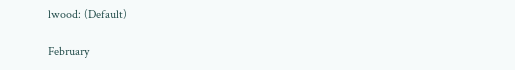lwood: (Default)

February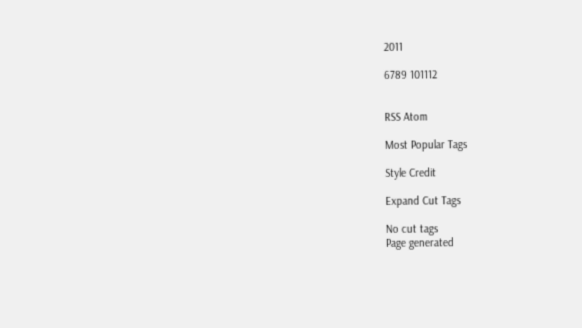2011

6789 101112


RSS Atom

Most Popular Tags

Style Credit

Expand Cut Tags

No cut tags
Page generated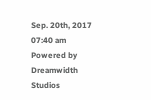Sep. 20th, 2017 07:40 am
Powered by Dreamwidth Studios